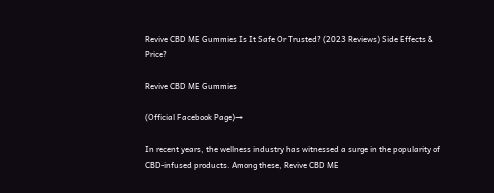Revive CBD ME Gummies Is It Safe Or Trusted? (2023 Reviews) Side Effects & Price?

Revive CBD ME Gummies

(Official Facebook Page)→

In recent years, the wellness industry has witnessed a surge in the popularity of CBD-infused products. Among these, Revive CBD ME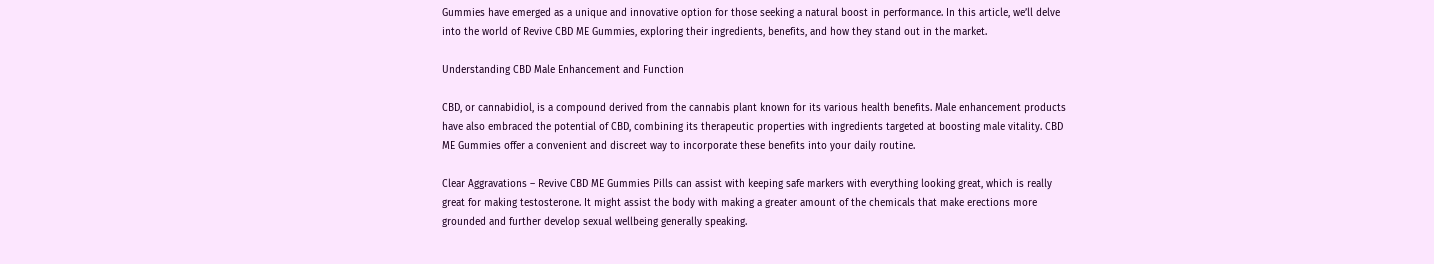Gummies have emerged as a unique and innovative option for those seeking a natural boost in performance. In this article, we’ll delve into the world of Revive CBD ME Gummies, exploring their ingredients, benefits, and how they stand out in the market.

Understanding CBD Male Enhancement and Function

CBD, or cannabidiol, is a compound derived from the cannabis plant known for its various health benefits. Male enhancement products have also embraced the potential of CBD, combining its therapeutic properties with ingredients targeted at boosting male vitality. CBD ME Gummies offer a convenient and discreet way to incorporate these benefits into your daily routine.

Clear Aggravations – Revive CBD ME Gummies Pills can assist with keeping safe markers with everything looking great, which is really great for making testosterone. It might assist the body with making a greater amount of the chemicals that make erections more grounded and further develop sexual wellbeing generally speaking.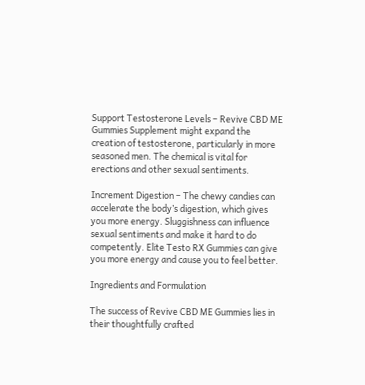Support Testosterone Levels – Revive CBD ME Gummies Supplement might expand the creation of testosterone, particularly in more seasoned men. The chemical is vital for erections and other sexual sentiments.

Increment Digestion – The chewy candies can accelerate the body’s digestion, which gives you more energy. Sluggishness can influence sexual sentiments and make it hard to do competently. Elite Testo RX Gummies can give you more energy and cause you to feel better.

Ingredients and Formulation

The success of Revive CBD ME Gummies lies in their thoughtfully crafted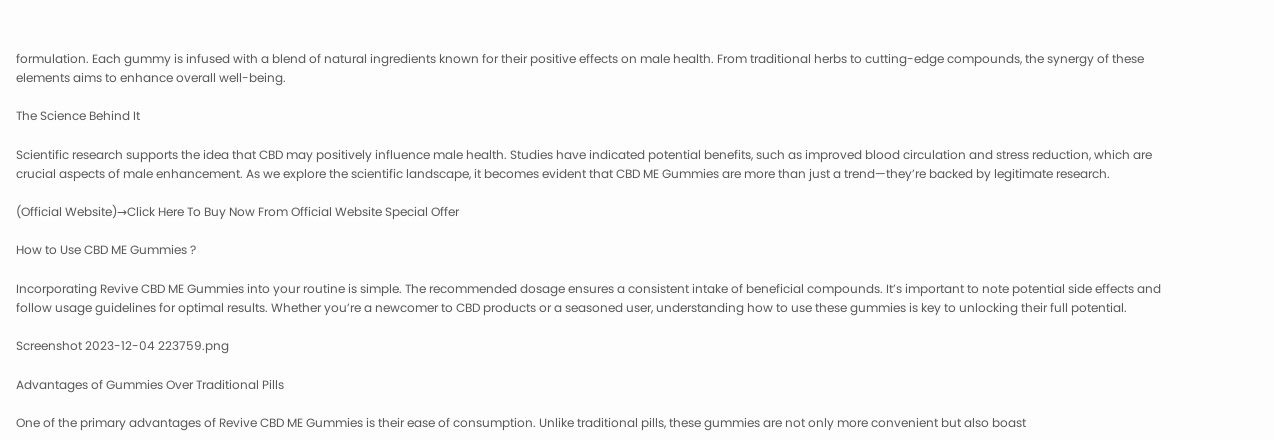formulation. Each gummy is infused with a blend of natural ingredients known for their positive effects on male health. From traditional herbs to cutting-edge compounds, the synergy of these elements aims to enhance overall well-being.

The Science Behind It

Scientific research supports the idea that CBD may positively influence male health. Studies have indicated potential benefits, such as improved blood circulation and stress reduction, which are crucial aspects of male enhancement. As we explore the scientific landscape, it becomes evident that CBD ME Gummies are more than just a trend—they’re backed by legitimate research.

(Official Website)→Click Here To Buy Now From Official Website Special Offer

How to Use CBD ME Gummies ?

Incorporating Revive CBD ME Gummies into your routine is simple. The recommended dosage ensures a consistent intake of beneficial compounds. It’s important to note potential side effects and follow usage guidelines for optimal results. Whether you’re a newcomer to CBD products or a seasoned user, understanding how to use these gummies is key to unlocking their full potential.

Screenshot 2023-12-04 223759.png

Advantages of Gummies Over Traditional Pills

One of the primary advantages of Revive CBD ME Gummies is their ease of consumption. Unlike traditional pills, these gummies are not only more convenient but also boast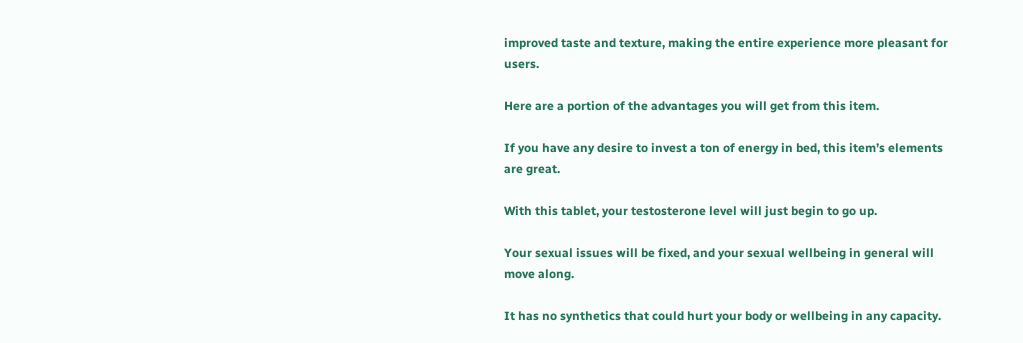improved taste and texture, making the entire experience more pleasant for users.

Here are a portion of the advantages you will get from this item.

If you have any desire to invest a ton of energy in bed, this item’s elements are great.

With this tablet, your testosterone level will just begin to go up.

Your sexual issues will be fixed, and your sexual wellbeing in general will move along.

It has no synthetics that could hurt your body or wellbeing in any capacity.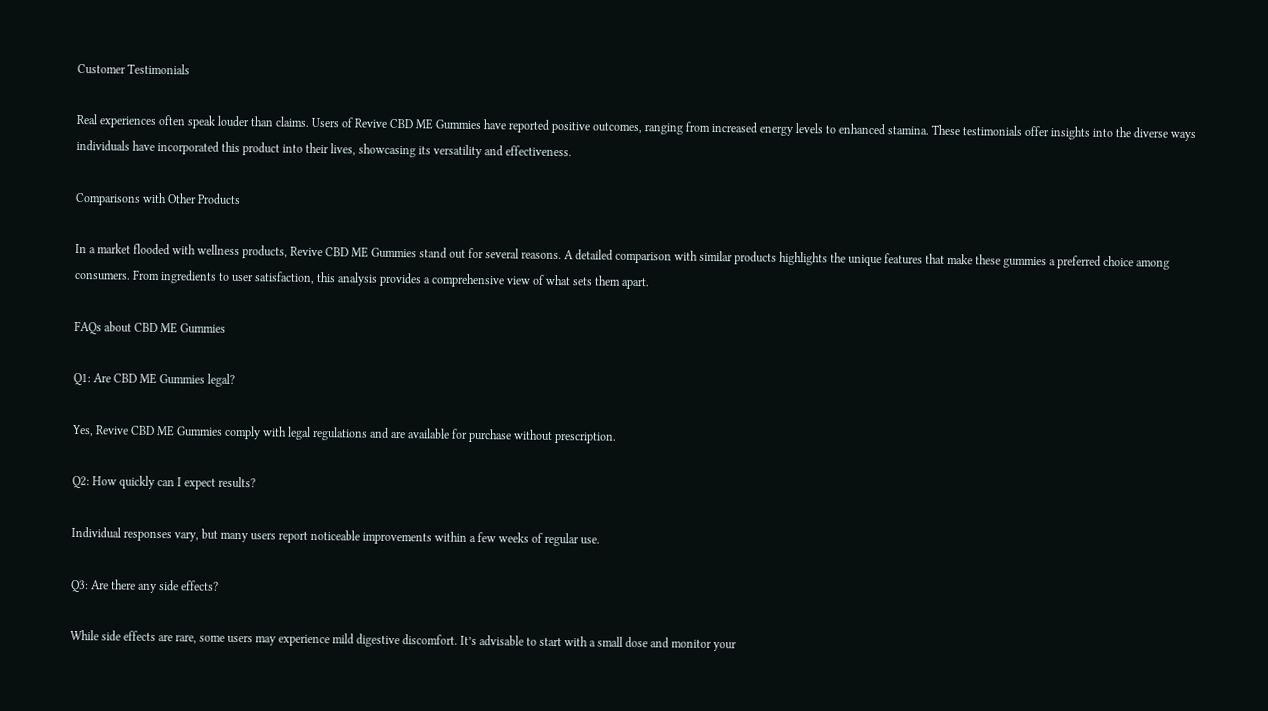Customer Testimonials

Real experiences often speak louder than claims. Users of Revive CBD ME Gummies have reported positive outcomes, ranging from increased energy levels to enhanced stamina. These testimonials offer insights into the diverse ways individuals have incorporated this product into their lives, showcasing its versatility and effectiveness.

Comparisons with Other Products

In a market flooded with wellness products, Revive CBD ME Gummies stand out for several reasons. A detailed comparison with similar products highlights the unique features that make these gummies a preferred choice among consumers. From ingredients to user satisfaction, this analysis provides a comprehensive view of what sets them apart.

FAQs about CBD ME Gummies

Q1: Are CBD ME Gummies legal?

Yes, Revive CBD ME Gummies comply with legal regulations and are available for purchase without prescription.

Q2: How quickly can I expect results?

Individual responses vary, but many users report noticeable improvements within a few weeks of regular use.

Q3: Are there any side effects?

While side effects are rare, some users may experience mild digestive discomfort. It’s advisable to start with a small dose and monitor your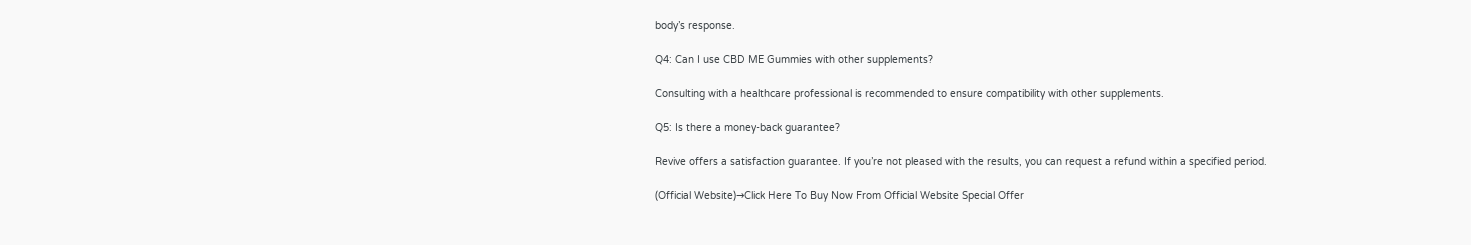body’s response.

Q4: Can I use CBD ME Gummies with other supplements?

Consulting with a healthcare professional is recommended to ensure compatibility with other supplements.

Q5: Is there a money-back guarantee?

Revive offers a satisfaction guarantee. If you’re not pleased with the results, you can request a refund within a specified period.

(Official Website)→Click Here To Buy Now From Official Website Special Offer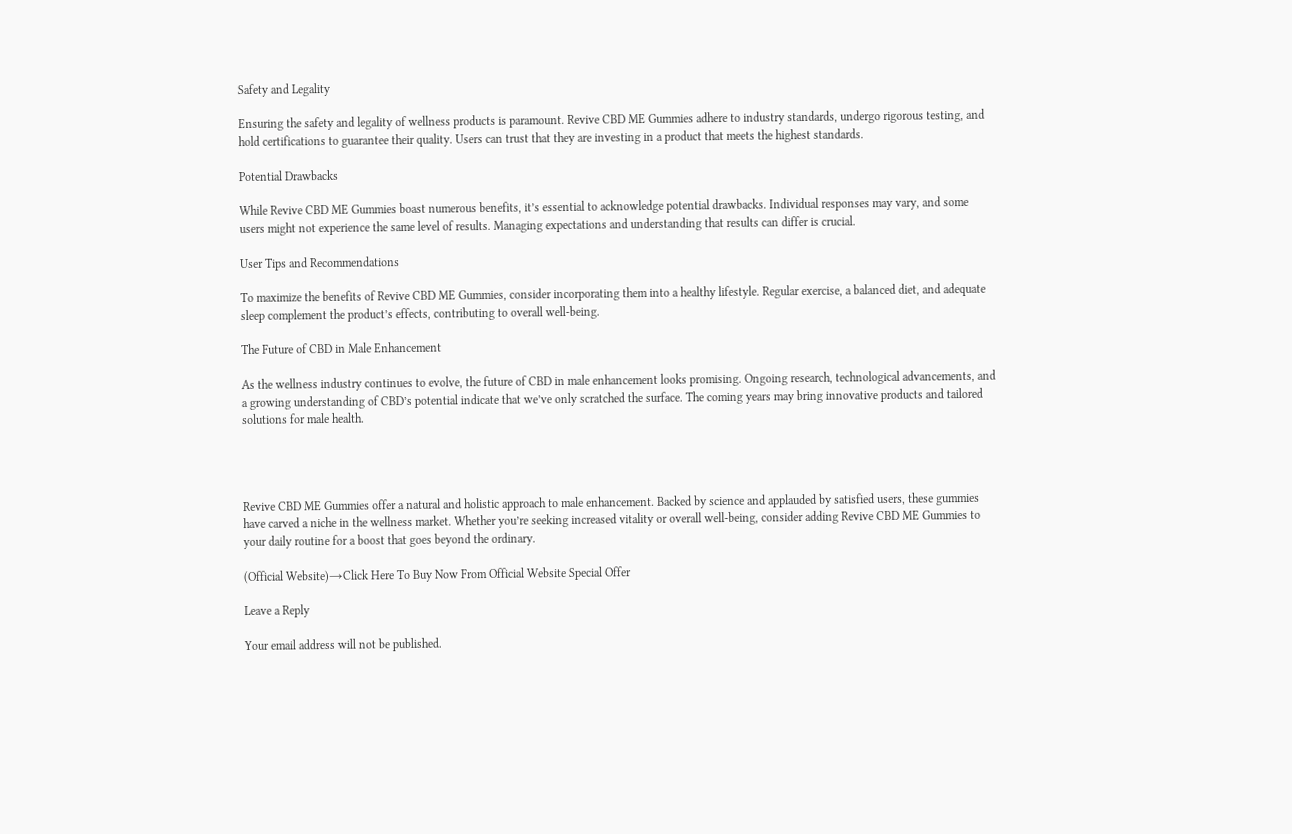Safety and Legality

Ensuring the safety and legality of wellness products is paramount. Revive CBD ME Gummies adhere to industry standards, undergo rigorous testing, and hold certifications to guarantee their quality. Users can trust that they are investing in a product that meets the highest standards.

Potential Drawbacks

While Revive CBD ME Gummies boast numerous benefits, it’s essential to acknowledge potential drawbacks. Individual responses may vary, and some users might not experience the same level of results. Managing expectations and understanding that results can differ is crucial.

User Tips and Recommendations

To maximize the benefits of Revive CBD ME Gummies, consider incorporating them into a healthy lifestyle. Regular exercise, a balanced diet, and adequate sleep complement the product’s effects, contributing to overall well-being.

The Future of CBD in Male Enhancement

As the wellness industry continues to evolve, the future of CBD in male enhancement looks promising. Ongoing research, technological advancements, and a growing understanding of CBD’s potential indicate that we’ve only scratched the surface. The coming years may bring innovative products and tailored solutions for male health.




Revive CBD ME Gummies offer a natural and holistic approach to male enhancement. Backed by science and applauded by satisfied users, these gummies have carved a niche in the wellness market. Whether you’re seeking increased vitality or overall well-being, consider adding Revive CBD ME Gummies to your daily routine for a boost that goes beyond the ordinary.

(Official Website)→Click Here To Buy Now From Official Website Special Offer

Leave a Reply

Your email address will not be published.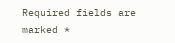Required fields are marked *